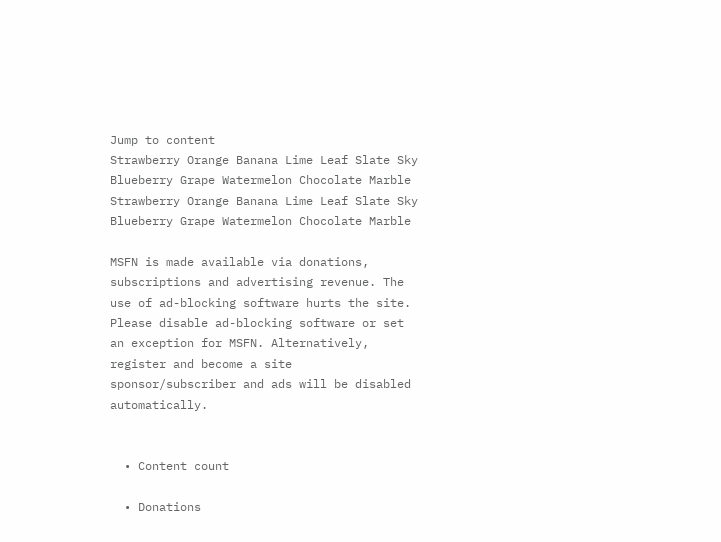Jump to content
Strawberry Orange Banana Lime Leaf Slate Sky Blueberry Grape Watermelon Chocolate Marble
Strawberry Orange Banana Lime Leaf Slate Sky Blueberry Grape Watermelon Chocolate Marble

MSFN is made available via donations, subscriptions and advertising revenue. The use of ad-blocking software hurts the site. Please disable ad-blocking software or set an exception for MSFN. Alternatively, register and become a site sponsor/subscriber and ads will be disabled automatically.


  • Content count

  • Donations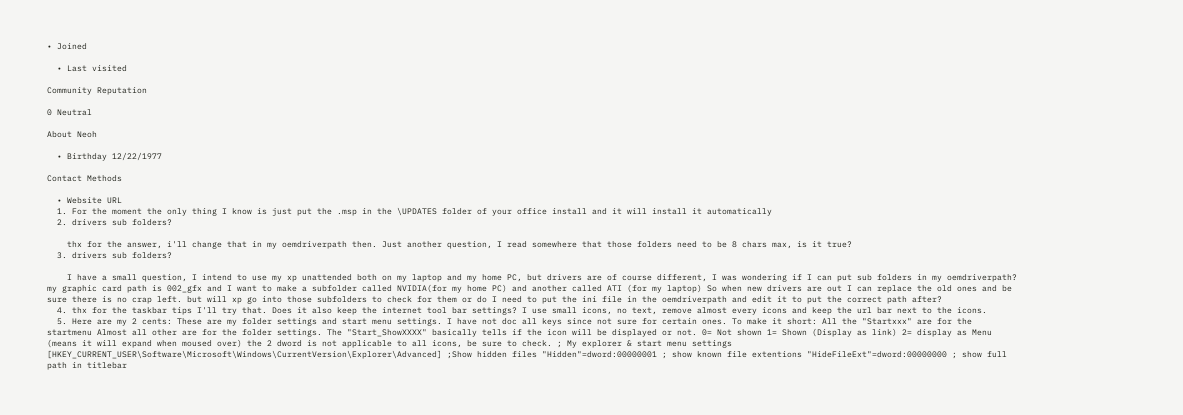• Joined

  • Last visited

Community Reputation

0 Neutral

About Neoh

  • Birthday 12/22/1977

Contact Methods

  • Website URL
  1. For the moment the only thing I know is just put the .msp in the \UPDATES folder of your office install and it will install it automatically
  2. drivers sub folders?

    thx for the answer, i'll change that in my oemdriverpath then. Just another question, I read somewhere that those folders need to be 8 chars max, is it true?
  3. drivers sub folders?

    I have a small question, I intend to use my xp unattended both on my laptop and my home PC, but drivers are of course different, I was wondering if I can put sub folders in my oemdriverpath? my graphic card path is 002_gfx and I want to make a subfolder called NVIDIA(for my home PC) and another called ATI (for my laptop) So when new drivers are out I can replace the old ones and be sure there is no crap left. but will xp go into those subfolders to check for them or do I need to put the ini file in the oemdriverpath and edit it to put the correct path after?
  4. thx for the taskbar tips I'll try that. Does it also keep the internet tool bar settings? I use small icons, no text, remove almost every icons and keep the url bar next to the icons.
  5. Here are my 2 cents: These are my folder settings and start menu settings. I have not doc all keys since not sure for certain ones. To make it short: All the "Startxxx" are for the startmenu Almost all other are for the folder settings. The "Start_ShowXXXX" basically tells if the icon will be displayed or not. 0= Not shown 1= Shown (Display as link) 2= display as Menu (means it will expand when moused over) the 2 dword is not applicable to all icons, be sure to check. ; My explorer & start menu settings [HKEY_CURRENT_USER\Software\Microsoft\Windows\CurrentVersion\Explorer\Advanced] ;Show hidden files "Hidden"=dword:00000001 ; show known file extentions "HideFileExt"=dword:00000000 ; show full path in titlebar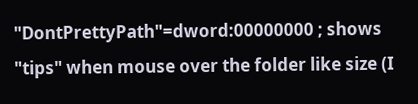"DontPrettyPath"=dword:00000000 ; shows "tips" when mouse over the folder like size (I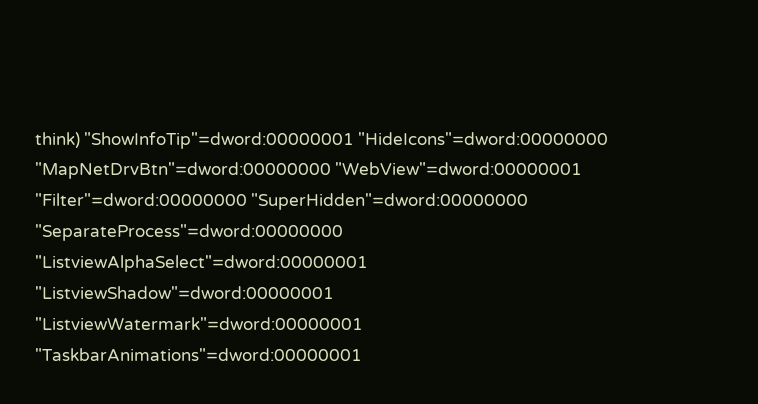think) "ShowInfoTip"=dword:00000001 "HideIcons"=dword:00000000 "MapNetDrvBtn"=dword:00000000 "WebView"=dword:00000001 "Filter"=dword:00000000 "SuperHidden"=dword:00000000 "SeparateProcess"=dword:00000000 "ListviewAlphaSelect"=dword:00000001 "ListviewShadow"=dword:00000001 "ListviewWatermark"=dword:00000001 "TaskbarAnimations"=dword:00000001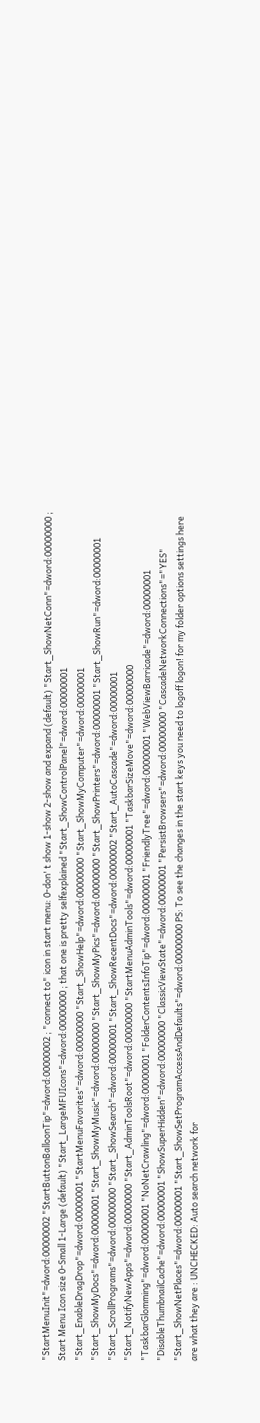"StartMenuInit"=dword:00000002 "StartButtonBalloonTip"=dword:00000002 ; "connect to" icon in start menu: 0-don' t show 1-show 2-show and expand (default) "Start_ShowNetConn"=dword:00000000 ; Start Menu Icon size 0-Small 1-Large (default) "Start_LargeMFUIcons"=dword:00000000 ; that one is pretty selfexplained "Start_ShowControlPanel"=dword:00000001 "Start_EnableDragDrop"=dword:00000001 "StartMenuFavorites"=dword:00000000 "Start_ShowHelp"=dword:00000000 "Start_ShowMyComputer"=dword:00000001 "Start_ShowMyDocs"=dword:00000001 "Start_ShowMyMusic"=dword:00000000 "Start_ShowMyPics"=dword:00000000 "Start_ShowPrinters"=dword:00000001 "Start_ShowRun"=dword:00000001 "Start_ScrollPrograms"=dword:00000000 "Start_ShowSearch"=dword:00000001 "Start_ShowRecentDocs"=dword:00000002 "Start_AutoCascade"=dword:00000001 "Start_NotifyNewApps"=dword:00000000 "Start_AdminToolsRoot"=dword:00000000 "StartMenuAdminTools"=dword:00000001 "TaskbarSizeMove"=dword:00000000 "TaskbarGlomming"=dword:00000001 "NoNetCrawling"=dword:00000001 "FolderContentsInfoTip"=dword:00000001 "FriendlyTree"=dword:00000001 "WebViewBarricade"=dword:00000001 "DisableThumbnailCache"=dword:00000001 "ShowSuperHidden"=dword:00000000 "ClassicViewState"=dword:00000001 "PersistBrowsers"=dword:00000000 "CascadeNetworkConnections"="YES" "Start_ShowNetPlaces"=dword:00000001 "Start_ShowSetProgramAccessAndDefaults"=dword:00000000 PS: To see the changes in the start keys you need to logoff logon! for my folder options settings here are what they are : UNCHECKED: Auto search network for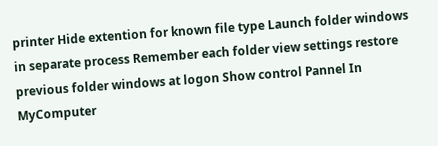printer Hide extention for known file type Launch folder windows in separate process Remember each folder view settings restore previous folder windows at logon Show control Pannel In MyComputer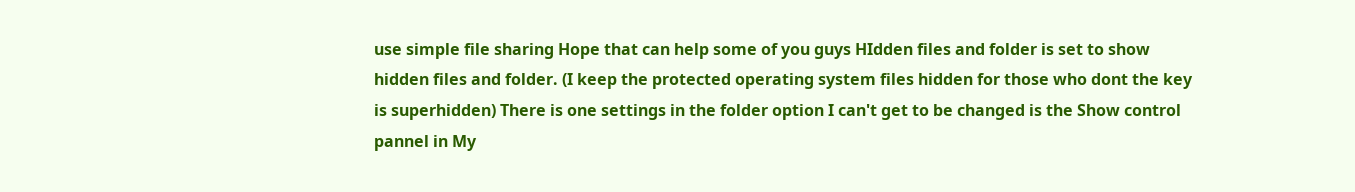use simple file sharing Hope that can help some of you guys HIdden files and folder is set to show hidden files and folder. (I keep the protected operating system files hidden for those who dont the key is superhidden) There is one settings in the folder option I can't get to be changed is the Show control pannel in My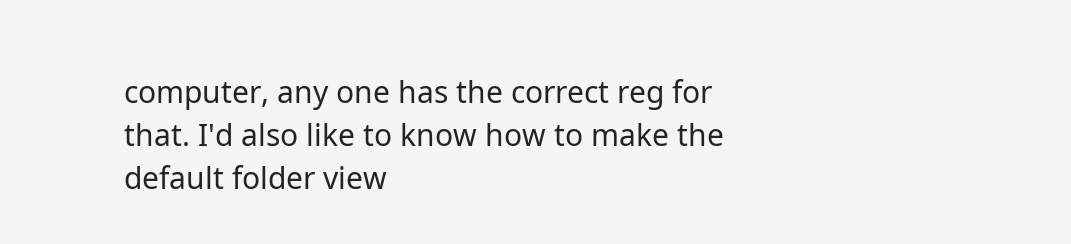computer, any one has the correct reg for that. I'd also like to know how to make the default folder view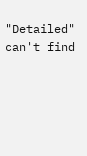"Detailed" can't find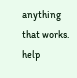anything that works. help